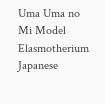Uma Uma no Mi Model Elasmotherium
Japanese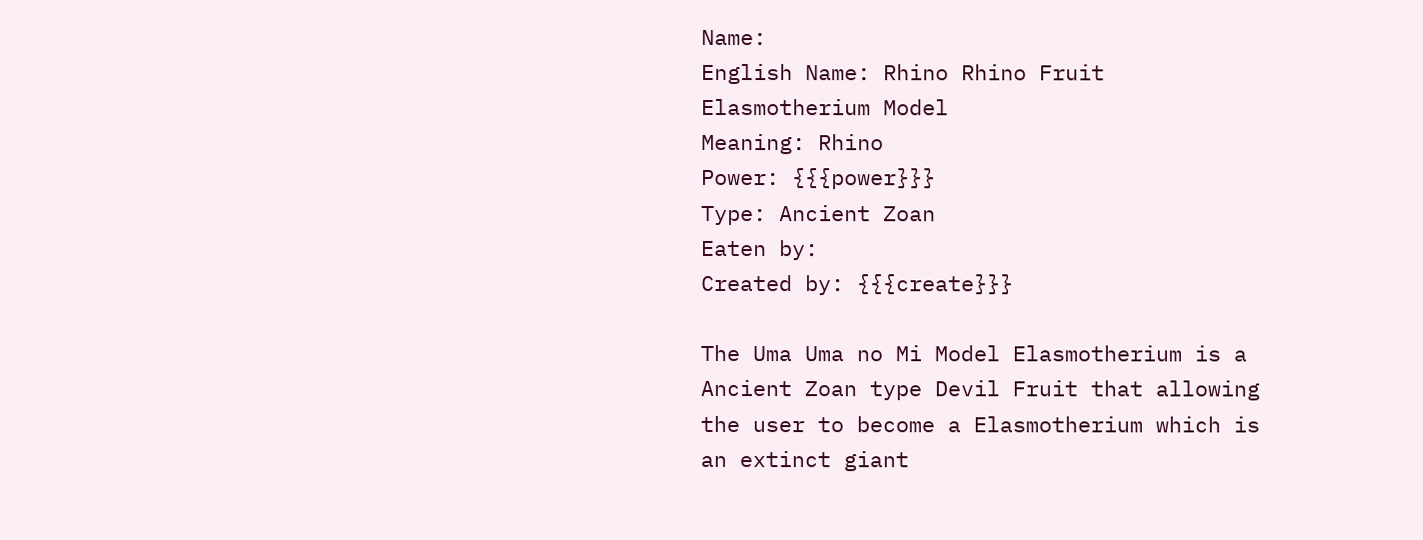Name:
English Name: Rhino Rhino Fruit Elasmotherium Model
Meaning: Rhino
Power: {{{power}}}
Type: Ancient Zoan
Eaten by:
Created by: {{{create}}}

The Uma Uma no Mi Model Elasmotherium is a Ancient Zoan type Devil Fruit that allowing the user to become a Elasmotherium which is an extinct giant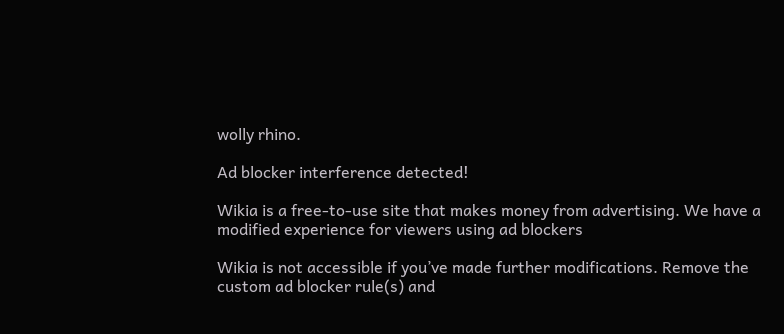wolly rhino.

Ad blocker interference detected!

Wikia is a free-to-use site that makes money from advertising. We have a modified experience for viewers using ad blockers

Wikia is not accessible if you’ve made further modifications. Remove the custom ad blocker rule(s) and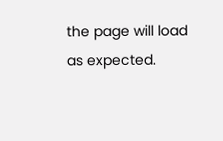the page will load as expected.